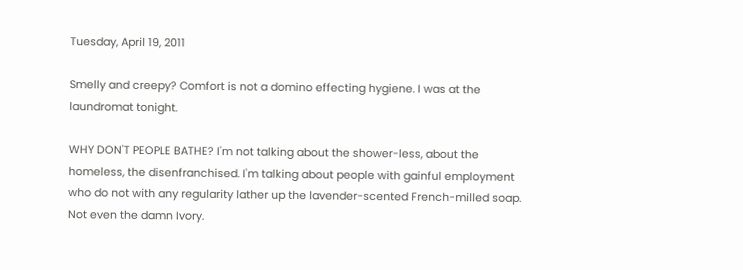Tuesday, April 19, 2011

Smelly and creepy? Comfort is not a domino effecting hygiene. I was at the laundromat tonight.

WHY DON'T PEOPLE BATHE? I'm not talking about the shower-less, about the homeless, the disenfranchised. I'm talking about people with gainful employment who do not with any regularity lather up the lavender-scented French-milled soap. Not even the damn Ivory.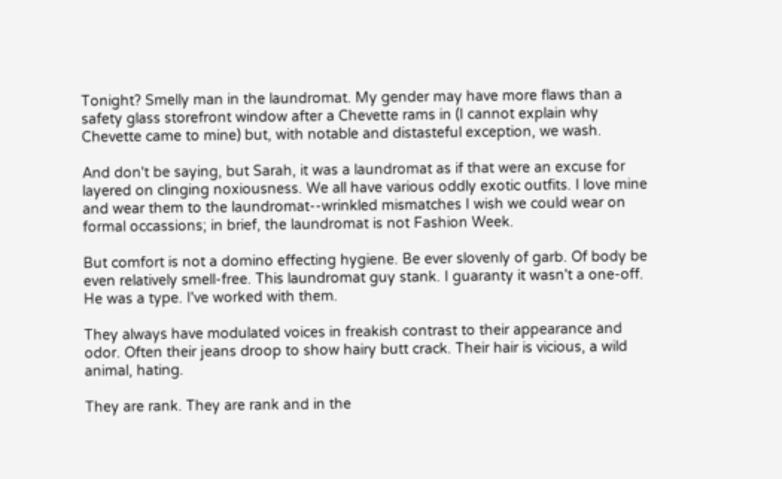Tonight? Smelly man in the laundromat. My gender may have more flaws than a safety glass storefront window after a Chevette rams in (I cannot explain why Chevette came to mine) but, with notable and distasteful exception, we wash.

And don't be saying, but Sarah, it was a laundromat as if that were an excuse for layered on clinging noxiousness. We all have various oddly exotic outfits. I love mine and wear them to the laundromat--wrinkled mismatches I wish we could wear on formal occassions; in brief, the laundromat is not Fashion Week.

But comfort is not a domino effecting hygiene. Be ever slovenly of garb. Of body be even relatively smell-free. This laundromat guy stank. I guaranty it wasn't a one-off.  He was a type. I've worked with them.

They always have modulated voices in freakish contrast to their appearance and odor. Often their jeans droop to show hairy butt crack. Their hair is vicious, a wild animal, hating.

They are rank. They are rank and in the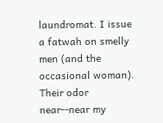laundromat. I issue a fatwah on smelly men (and the occasional woman).  Their odor near--near my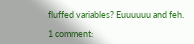fluffed variables? Euuuuuu and feh.

1 comment: